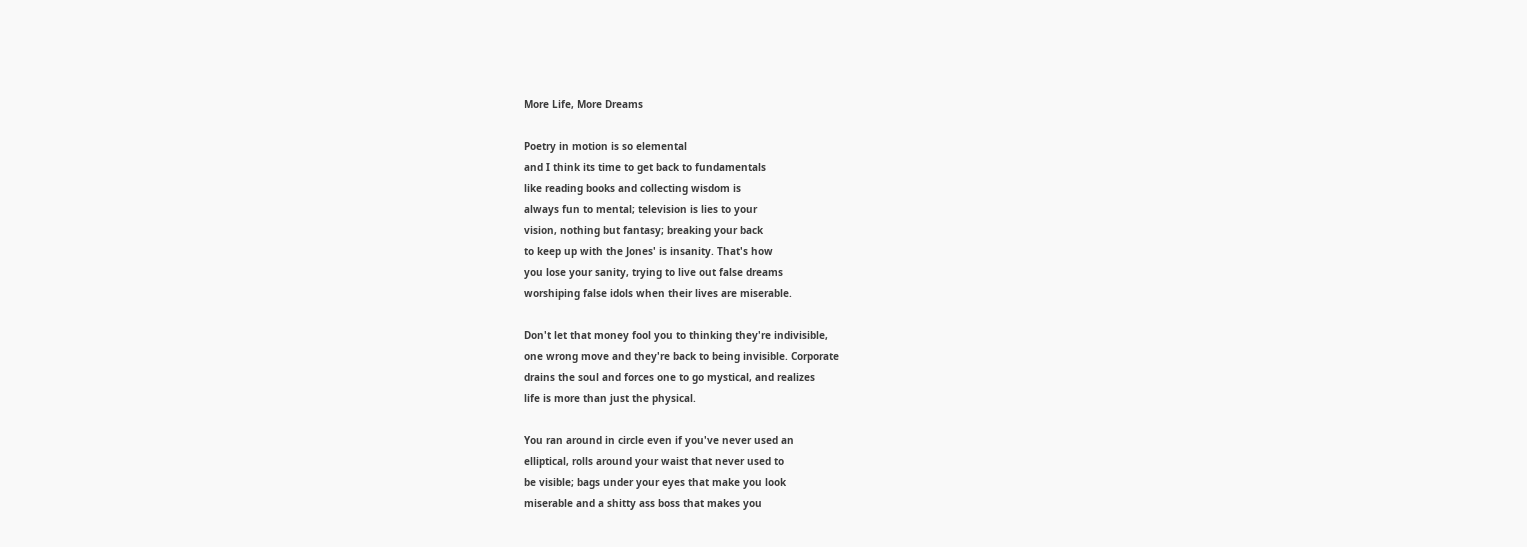More Life, More Dreams

Poetry in motion is so elemental
and I think its time to get back to fundamentals
like reading books and collecting wisdom is
always fun to mental; television is lies to your
vision, nothing but fantasy; breaking your back
to keep up with the Jones' is insanity. That's how
you lose your sanity, trying to live out false dreams
worshiping false idols when their lives are miserable.

Don't let that money fool you to thinking they're indivisible,
one wrong move and they're back to being invisible. Corporate
drains the soul and forces one to go mystical, and realizes
life is more than just the physical.

You ran around in circle even if you've never used an
elliptical, rolls around your waist that never used to
be visible; bags under your eyes that make you look
miserable and a shitty ass boss that makes you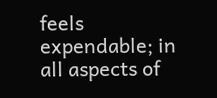feels expendable; in all aspects of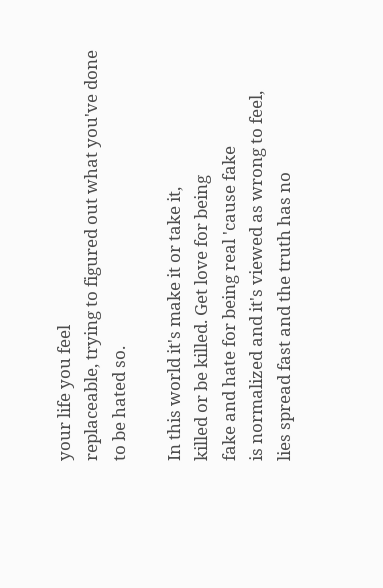your life you feel
replaceable, trying to figured out what you've done
to be hated so.

In this world it's make it or take it,
killed or be killed. Get love for being
fake and hate for being real 'cause fake
is normalized and it's viewed as wrong to feel,
lies spread fast and the truth has no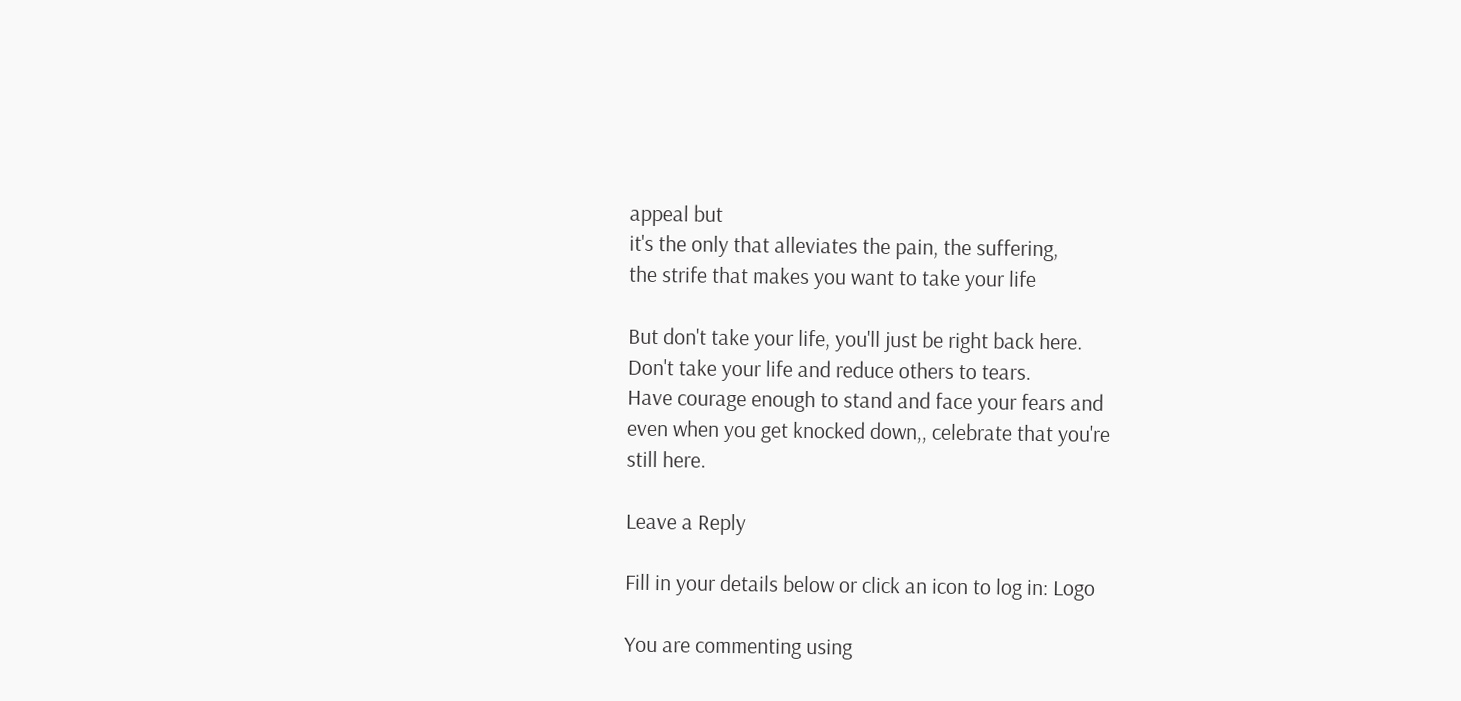appeal but
it's the only that alleviates the pain, the suffering,
the strife that makes you want to take your life

But don't take your life, you'll just be right back here.
Don't take your life and reduce others to tears.
Have courage enough to stand and face your fears and
even when you get knocked down,, celebrate that you're
still here.

Leave a Reply

Fill in your details below or click an icon to log in: Logo

You are commenting using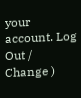your account. Log Out /  Change )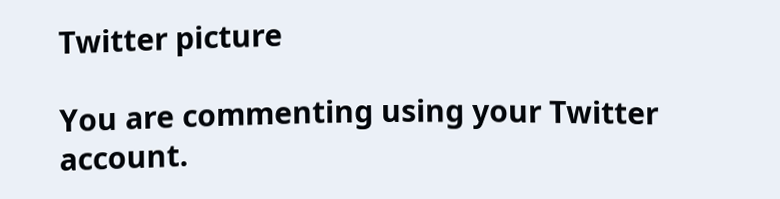Twitter picture

You are commenting using your Twitter account.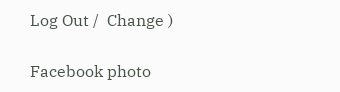Log Out /  Change )

Facebook photo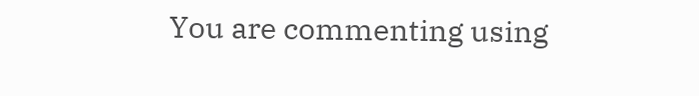You are commenting using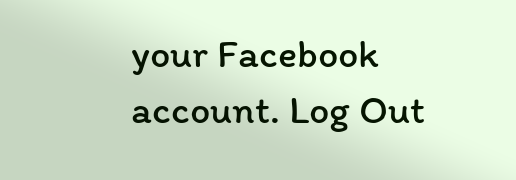your Facebook account. Log Out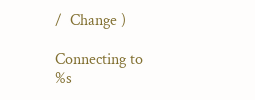/  Change )

Connecting to %s